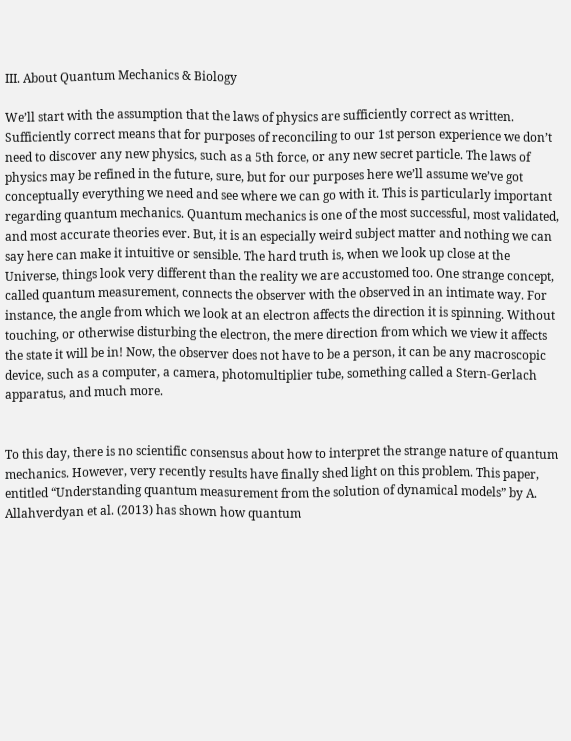III. About Quantum Mechanics & Biology

We’ll start with the assumption that the laws of physics are sufficiently correct as written. Sufficiently correct means that for purposes of reconciling to our 1st person experience we don’t need to discover any new physics, such as a 5th force, or any new secret particle. The laws of physics may be refined in the future, sure, but for our purposes here we’ll assume we’ve got conceptually everything we need and see where we can go with it. This is particularly important regarding quantum mechanics. Quantum mechanics is one of the most successful, most validated, and most accurate theories ever. But, it is an especially weird subject matter and nothing we can say here can make it intuitive or sensible. The hard truth is, when we look up close at the Universe, things look very different than the reality we are accustomed too. One strange concept, called quantum measurement, connects the observer with the observed in an intimate way. For instance, the angle from which we look at an electron affects the direction it is spinning. Without touching, or otherwise disturbing the electron, the mere direction from which we view it affects the state it will be in! Now, the observer does not have to be a person, it can be any macroscopic device, such as a computer, a camera, photomultiplier tube, something called a Stern-Gerlach apparatus, and much more.


To this day, there is no scientific consensus about how to interpret the strange nature of quantum mechanics. However, very recently results have finally shed light on this problem. This paper, entitled “Understanding quantum measurement from the solution of dynamical models” by A. Allahverdyan et al. (2013) has shown how quantum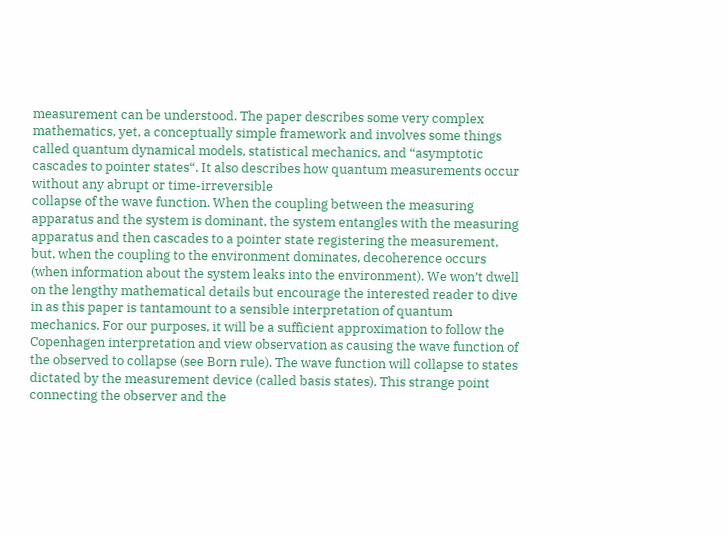measurement can be understood. The paper describes some very complex mathematics, yet, a conceptually simple framework and involves some things called quantum dynamical models, statistical mechanics, and “asymptotic cascades to pointer states“. It also describes how quantum measurements occur without any abrupt or time-irreversible
collapse of the wave function. When the coupling between the measuring apparatus and the system is dominant, the system entangles with the measuring apparatus and then cascades to a pointer state registering the measurement, but, when the coupling to the environment dominates, decoherence occurs (when information about the system leaks into the environment). We won’t dwell on the lengthy mathematical details but encourage the interested reader to dive in as this paper is tantamount to a sensible interpretation of quantum mechanics. For our purposes, it will be a sufficient approximation to follow the Copenhagen interpretation and view observation as causing the wave function of the observed to collapse (see Born rule). The wave function will collapse to states dictated by the measurement device (called basis states). This strange point connecting the observer and the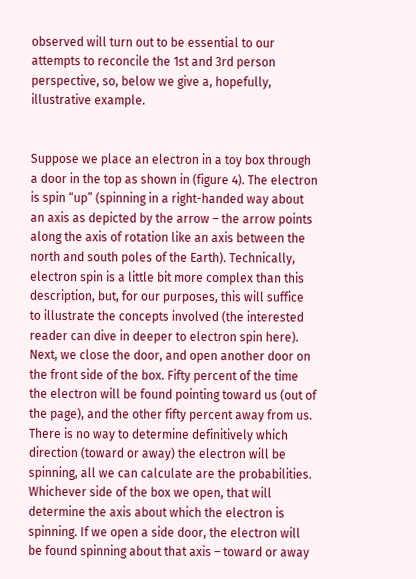observed will turn out to be essential to our attempts to reconcile the 1st and 3rd person perspective, so, below we give a, hopefully, illustrative example.


Suppose we place an electron in a toy box through a door in the top as shown in (figure 4). The electron is spin “up” (spinning in a right-handed way about an axis as depicted by the arrow – the arrow points along the axis of rotation like an axis between the north and south poles of the Earth). Technically, electron spin is a little bit more complex than this description, but, for our purposes, this will suffice to illustrate the concepts involved (the interested reader can dive in deeper to electron spin here). Next, we close the door, and open another door on the front side of the box. Fifty percent of the time the electron will be found pointing toward us (out of the page), and the other fifty percent away from us. There is no way to determine definitively which direction (toward or away) the electron will be spinning, all we can calculate are the probabilities. Whichever side of the box we open, that will determine the axis about which the electron is spinning. If we open a side door, the electron will be found spinning about that axis – toward or away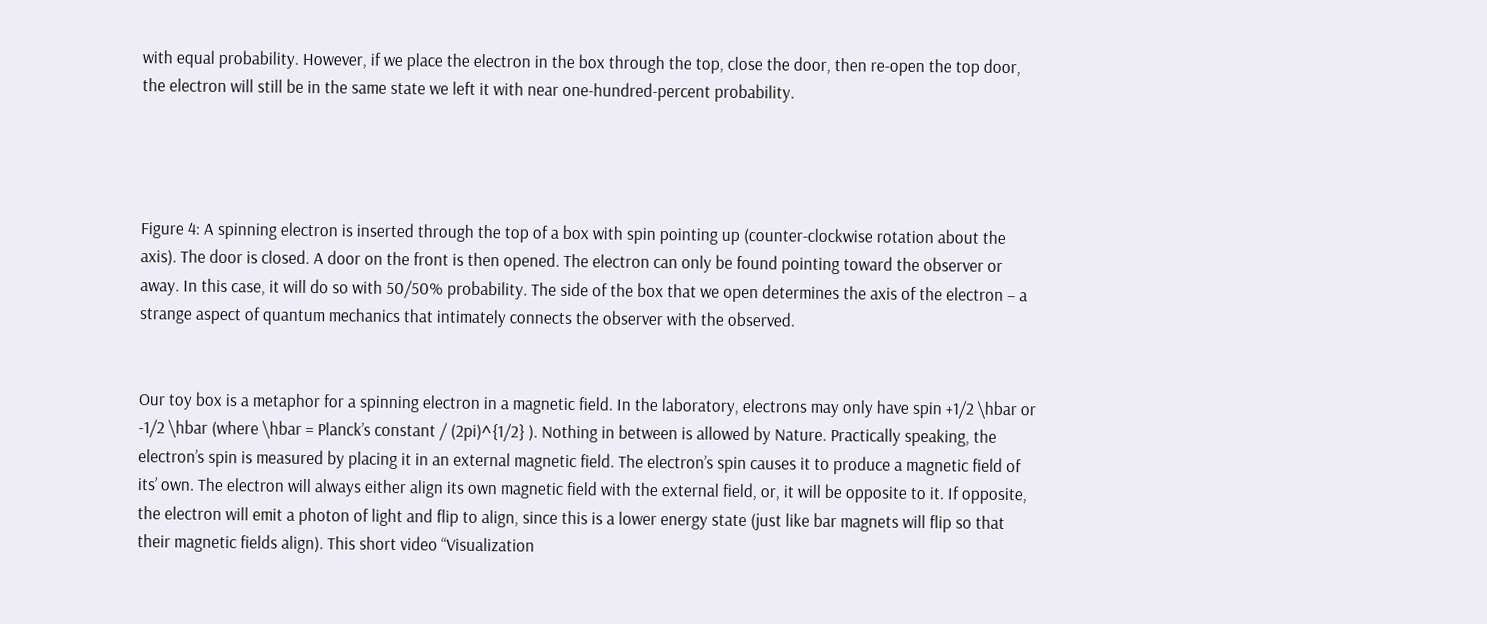with equal probability. However, if we place the electron in the box through the top, close the door, then re-open the top door, the electron will still be in the same state we left it with near one-hundred-percent probability.




Figure 4: A spinning electron is inserted through the top of a box with spin pointing up (counter-clockwise rotation about the axis). The door is closed. A door on the front is then opened. The electron can only be found pointing toward the observer or away. In this case, it will do so with 50/50% probability. The side of the box that we open determines the axis of the electron – a strange aspect of quantum mechanics that intimately connects the observer with the observed.


Our toy box is a metaphor for a spinning electron in a magnetic field. In the laboratory, electrons may only have spin +1/2 \hbar or -1/2 \hbar (where \hbar = Planck’s constant / (2pi)^{1/2} ). Nothing in between is allowed by Nature. Practically speaking, the electron’s spin is measured by placing it in an external magnetic field. The electron’s spin causes it to produce a magnetic field of its’ own. The electron will always either align its own magnetic field with the external field, or, it will be opposite to it. If opposite, the electron will emit a photon of light and flip to align, since this is a lower energy state (just like bar magnets will flip so that their magnetic fields align). This short video “Visualization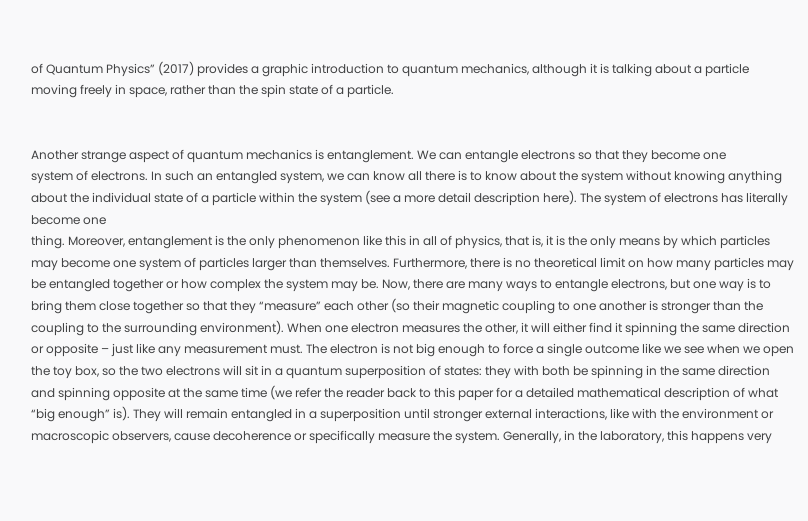of Quantum Physics” (2017) provides a graphic introduction to quantum mechanics, although it is talking about a particle moving freely in space, rather than the spin state of a particle.


Another strange aspect of quantum mechanics is entanglement. We can entangle electrons so that they become one
system of electrons. In such an entangled system, we can know all there is to know about the system without knowing anything about the individual state of a particle within the system (see a more detail description here). The system of electrons has literally become one
thing. Moreover, entanglement is the only phenomenon like this in all of physics, that is, it is the only means by which particles may become one system of particles larger than themselves. Furthermore, there is no theoretical limit on how many particles may be entangled together or how complex the system may be. Now, there are many ways to entangle electrons, but one way is to bring them close together so that they “measure” each other (so their magnetic coupling to one another is stronger than the coupling to the surrounding environment). When one electron measures the other, it will either find it spinning the same direction or opposite – just like any measurement must. The electron is not big enough to force a single outcome like we see when we open the toy box, so the two electrons will sit in a quantum superposition of states: they with both be spinning in the same direction and spinning opposite at the same time (we refer the reader back to this paper for a detailed mathematical description of what “big enough” is). They will remain entangled in a superposition until stronger external interactions, like with the environment or macroscopic observers, cause decoherence or specifically measure the system. Generally, in the laboratory, this happens very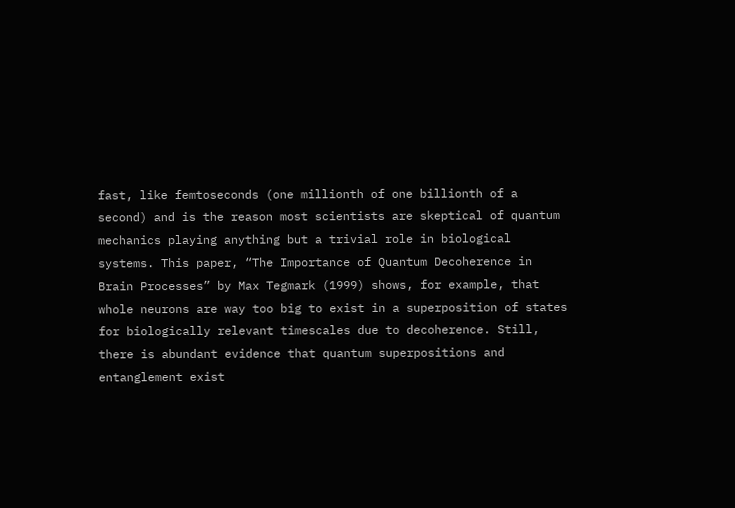fast, like femtoseconds (one millionth of one billionth of a second) and is the reason most scientists are skeptical of quantum mechanics playing anything but a trivial role in biological systems. This paper, “The Importance of Quantum Decoherence in Brain Processes” by Max Tegmark (1999) shows, for example, that whole neurons are way too big to exist in a superposition of states for biologically relevant timescales due to decoherence. Still, there is abundant evidence that quantum superpositions and entanglement exist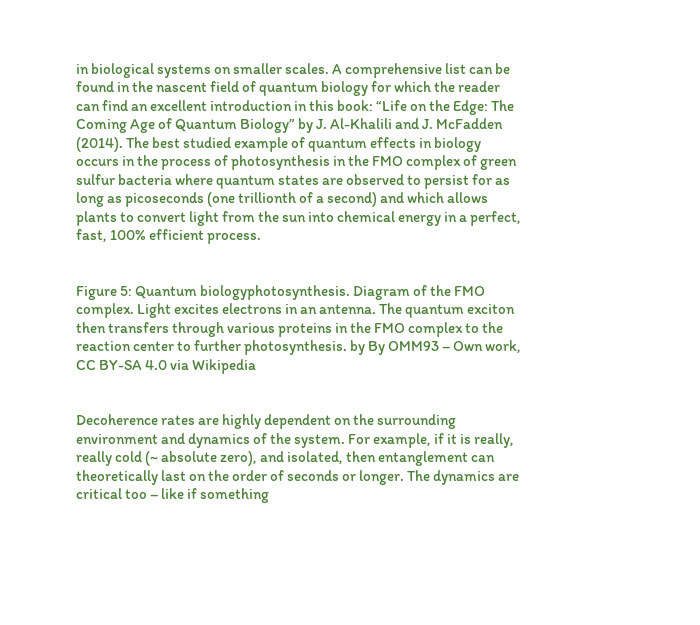in biological systems on smaller scales. A comprehensive list can be found in the nascent field of quantum biology for which the reader can find an excellent introduction in this book: “Life on the Edge: The Coming Age of Quantum Biology” by J. Al-Khalili and J. McFadden (2014). The best studied example of quantum effects in biology occurs in the process of photosynthesis in the FMO complex of green sulfur bacteria where quantum states are observed to persist for as long as picoseconds (one trillionth of a second) and which allows plants to convert light from the sun into chemical energy in a perfect, fast, 100% efficient process.


Figure 5: Quantum biologyphotosynthesis. Diagram of the FMO complex. Light excites electrons in an antenna. The quantum exciton then transfers through various proteins in the FMO complex to the reaction center to further photosynthesis. by By OMM93 – Own work, CC BY-SA 4.0 via Wikipedia


Decoherence rates are highly dependent on the surrounding environment and dynamics of the system. For example, if it is really, really cold (~ absolute zero), and isolated, then entanglement can theoretically last on the order of seconds or longer. The dynamics are critical too – like if something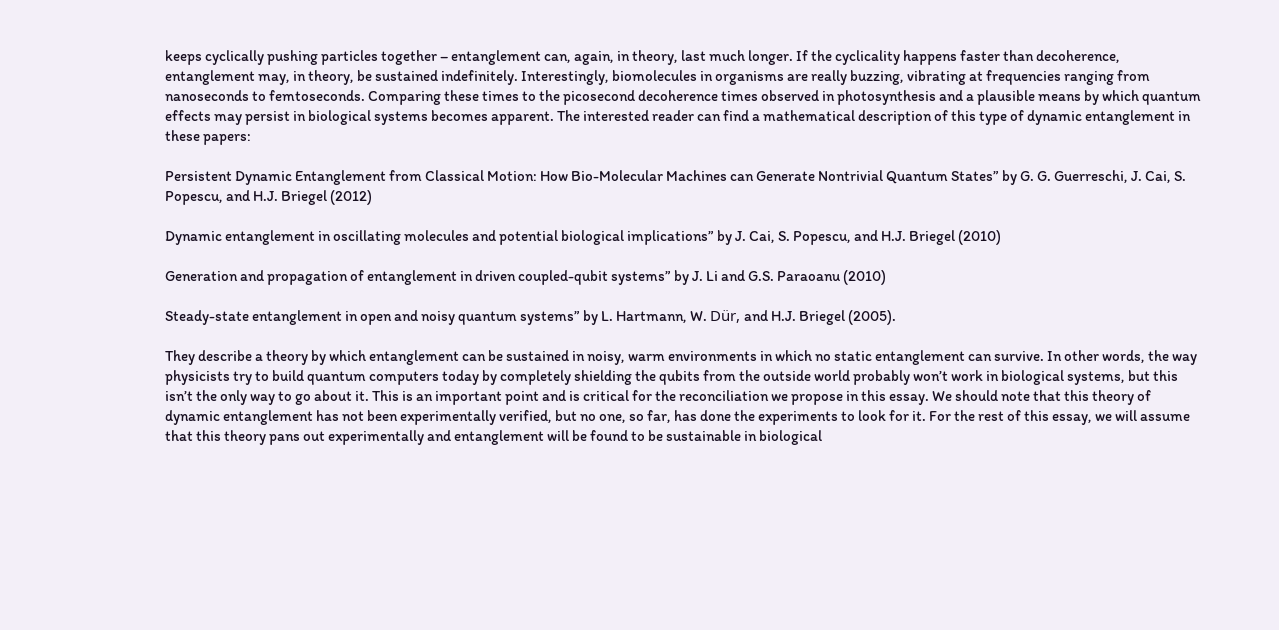keeps cyclically pushing particles together – entanglement can, again, in theory, last much longer. If the cyclicality happens faster than decoherence, entanglement may, in theory, be sustained indefinitely. Interestingly, biomolecules in organisms are really buzzing, vibrating at frequencies ranging from nanoseconds to femtoseconds. Comparing these times to the picosecond decoherence times observed in photosynthesis and a plausible means by which quantum effects may persist in biological systems becomes apparent. The interested reader can find a mathematical description of this type of dynamic entanglement in these papers:

Persistent Dynamic Entanglement from Classical Motion: How Bio-Molecular Machines can Generate Nontrivial Quantum States” by G. G. Guerreschi, J. Cai, S. Popescu, and H.J. Briegel (2012)

Dynamic entanglement in oscillating molecules and potential biological implications” by J. Cai, S. Popescu, and H.J. Briegel (2010)

Generation and propagation of entanglement in driven coupled-qubit systems” by J. Li and G.S. Paraoanu (2010)

Steady-state entanglement in open and noisy quantum systems” by L. Hartmann, W. Dür, and H.J. Briegel (2005).

They describe a theory by which entanglement can be sustained in noisy, warm environments in which no static entanglement can survive. In other words, the way physicists try to build quantum computers today by completely shielding the qubits from the outside world probably won’t work in biological systems, but this isn’t the only way to go about it. This is an important point and is critical for the reconciliation we propose in this essay. We should note that this theory of dynamic entanglement has not been experimentally verified, but no one, so far, has done the experiments to look for it. For the rest of this essay, we will assume that this theory pans out experimentally and entanglement will be found to be sustainable in biological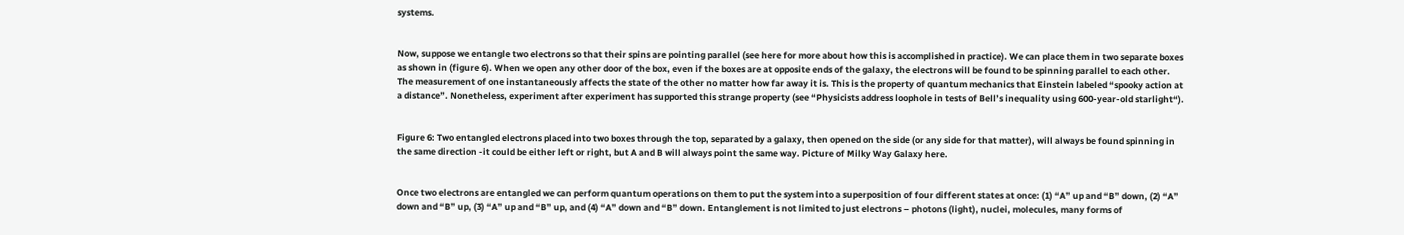systems.


Now, suppose we entangle two electrons so that their spins are pointing parallel (see here for more about how this is accomplished in practice). We can place them in two separate boxes as shown in (figure 6). When we open any other door of the box, even if the boxes are at opposite ends of the galaxy, the electrons will be found to be spinning parallel to each other. The measurement of one instantaneously affects the state of the other no matter how far away it is. This is the property of quantum mechanics that Einstein labeled “spooky action at a distance”. Nonetheless, experiment after experiment has supported this strange property (see “Physicists address loophole in tests of Bell’s inequality using 600-year-old starlight“).


Figure 6: Two entangled electrons placed into two boxes through the top, separated by a galaxy, then opened on the side (or any side for that matter), will always be found spinning in the same direction -it could be either left or right, but A and B will always point the same way. Picture of Milky Way Galaxy here.


Once two electrons are entangled we can perform quantum operations on them to put the system into a superposition of four different states at once: (1) “A” up and “B” down, (2) “A” down and “B” up, (3) “A” up and “B” up, and (4) “A” down and “B” down. Entanglement is not limited to just electrons – photons (light), nuclei, molecules, many forms of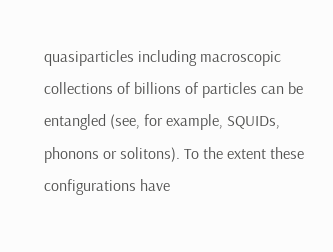quasiparticles including macroscopic collections of billions of particles can be entangled (see, for example, SQUIDs, phonons or solitons). To the extent these configurations have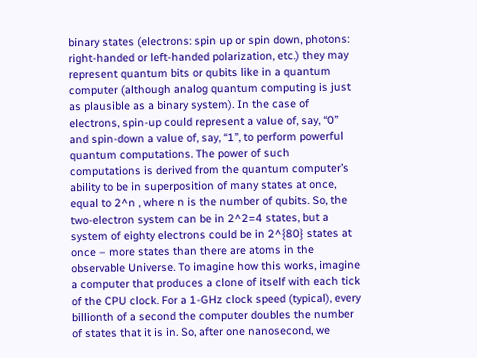binary states (electrons: spin up or spin down, photons: right-handed or left-handed polarization, etc.) they may represent quantum bits or qubits like in a quantum computer (although analog quantum computing is just as plausible as a binary system). In the case of electrons, spin-up could represent a value of, say, “0” and spin-down a value of, say, “1”, to perform powerful quantum computations. The power of such computations is derived from the quantum computer’s ability to be in superposition of many states at once, equal to 2^n , where n is the number of qubits. So, the two-electron system can be in 2^2=4 states, but a system of eighty electrons could be in 2^{80} states at once – more states than there are atoms in the observable Universe. To imagine how this works, imagine a computer that produces a clone of itself with each tick of the CPU clock. For a 1-GHz clock speed (typical), every billionth of a second the computer doubles the number of states that it is in. So, after one nanosecond, we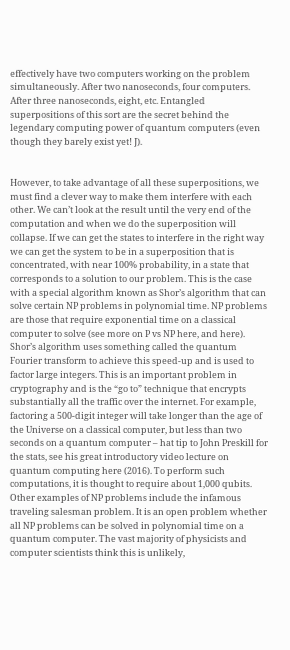effectively have two computers working on the problem simultaneously. After two nanoseconds, four computers. After three nanoseconds, eight, etc. Entangled superpositions of this sort are the secret behind the legendary computing power of quantum computers (even though they barely exist yet! J).


However, to take advantage of all these superpositions, we must find a clever way to make them interfere with each other. We can’t look at the result until the very end of the computation and when we do the superposition will collapse. If we can get the states to interfere in the right way we can get the system to be in a superposition that is concentrated, with near 100% probability, in a state that corresponds to a solution to our problem. This is the case with a special algorithm known as Shor’s algorithm that can solve certain NP problems in polynomial time. NP problems are those that require exponential time on a classical computer to solve (see more on P vs NP here, and here). Shor’s algorithm uses something called the quantum Fourier transform to achieve this speed-up and is used to factor large integers. This is an important problem in cryptography and is the “go to” technique that encrypts substantially all the traffic over the internet. For example, factoring a 500-digit integer will take longer than the age of the Universe on a classical computer, but less than two seconds on a quantum computer – hat tip to John Preskill for the stats, see his great introductory video lecture on quantum computing here (2016). To perform such computations, it is thought to require about 1,000 qubits. Other examples of NP problems include the infamous traveling salesman problem. It is an open problem whether all NP problems can be solved in polynomial time on a quantum computer. The vast majority of physicists and computer scientists think this is unlikely,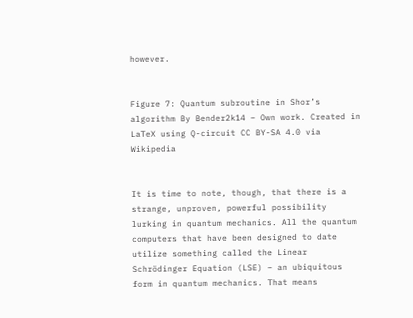however.


Figure 7: Quantum subroutine in Shor’s algorithm By Bender2k14 – Own work. Created in LaTeX using Q-circuit CC BY-SA 4.0 via Wikipedia


It is time to note, though, that there is a strange, unproven, powerful possibility lurking in quantum mechanics. All the quantum computers that have been designed to date utilize something called the Linear Schrödinger Equation (LSE) – an ubiquitous form in quantum mechanics. That means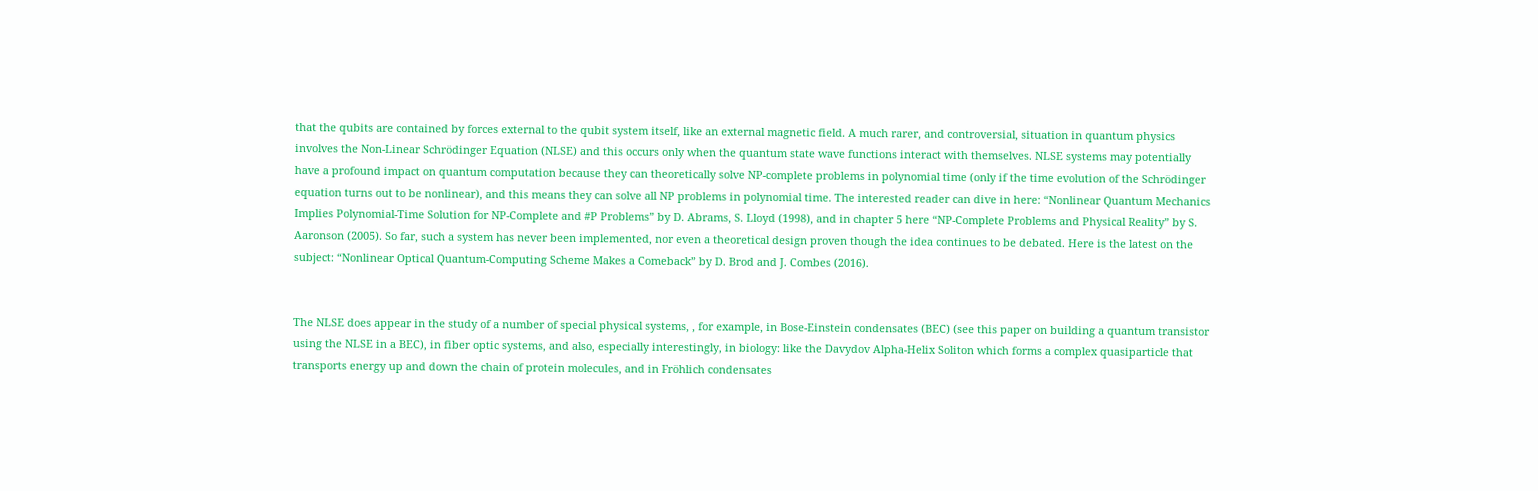that the qubits are contained by forces external to the qubit system itself, like an external magnetic field. A much rarer, and controversial, situation in quantum physics involves the Non-Linear Schrödinger Equation (NLSE) and this occurs only when the quantum state wave functions interact with themselves. NLSE systems may potentially have a profound impact on quantum computation because they can theoretically solve NP-complete problems in polynomial time (only if the time evolution of the Schrödinger equation turns out to be nonlinear), and this means they can solve all NP problems in polynomial time. The interested reader can dive in here: “Nonlinear Quantum Mechanics Implies Polynomial-Time Solution for NP-Complete and #P Problems” by D. Abrams, S. Lloyd (1998), and in chapter 5 here “NP-Complete Problems and Physical Reality” by S. Aaronson (2005). So far, such a system has never been implemented, nor even a theoretical design proven though the idea continues to be debated. Here is the latest on the subject: “Nonlinear Optical Quantum-Computing Scheme Makes a Comeback” by D. Brod and J. Combes (2016).


The NLSE does appear in the study of a number of special physical systems, , for example, in Bose-Einstein condensates (BEC) (see this paper on building a quantum transistor using the NLSE in a BEC), in fiber optic systems, and also, especially interestingly, in biology: like the Davydov Alpha-Helix Soliton which forms a complex quasiparticle that transports energy up and down the chain of protein molecules, and in Fröhlich condensates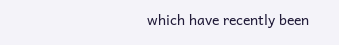which have recently been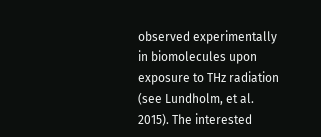observed experimentally in biomolecules upon exposure to THz radiation (see Lundholm, et al. 2015). The interested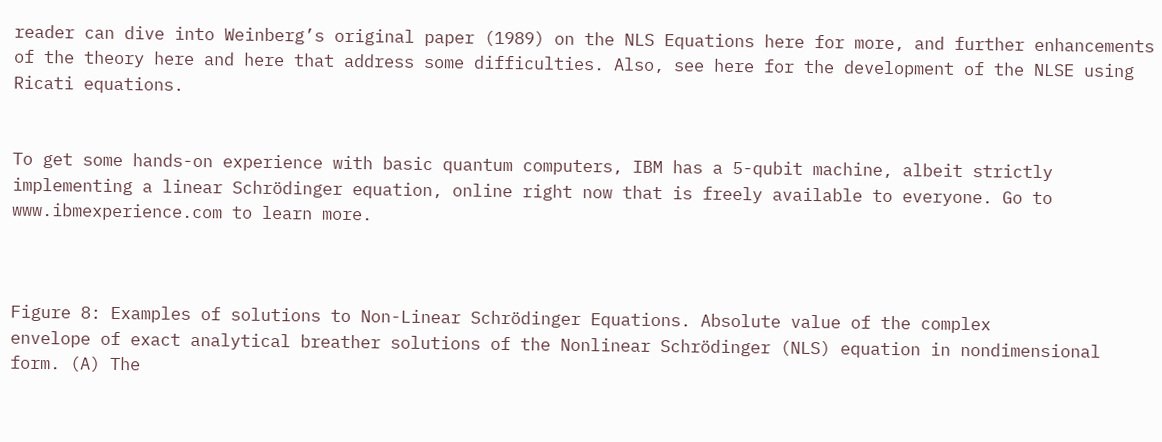reader can dive into Weinberg’s original paper (1989) on the NLS Equations here for more, and further enhancements of the theory here and here that address some difficulties. Also, see here for the development of the NLSE using Ricati equations.


To get some hands-on experience with basic quantum computers, IBM has a 5-qubit machine, albeit strictly implementing a linear Schrödinger equation, online right now that is freely available to everyone. Go to www.ibmexperience.com to learn more.



Figure 8: Examples of solutions to Non-Linear Schrödinger Equations. Absolute value of the complex
envelope of exact analytical breather solutions of the Nonlinear Schrödinger (NLS) equation in nondimensional form. (A) The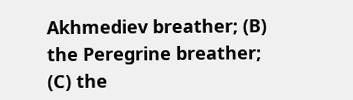Akhmediev breather; (B) the Peregrine breather; (C) the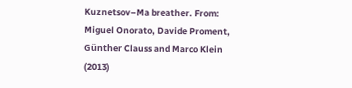Kuznetsov–Ma breather. From: Miguel Onorato, Davide Proment, Günther Clauss and Marco Klein (2013)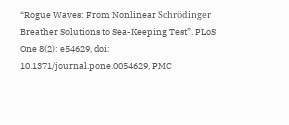“Rogue Waves: From Nonlinear Schrödinger Breather Solutions to Sea-Keeping Test”. PLoS One 8(2): e54629, doi: 10.1371/journal.pone.0054629, PMC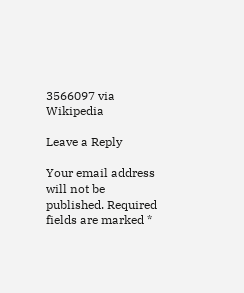3566097 via Wikipedia

Leave a Reply

Your email address will not be published. Required fields are marked *